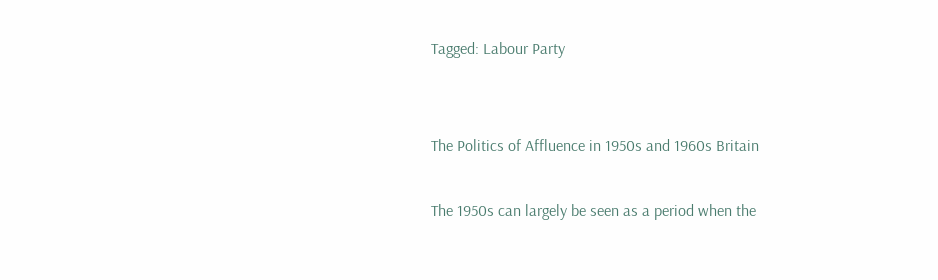Tagged: Labour Party


The Politics of Affluence in 1950s and 1960s Britain

The 1950s can largely be seen as a period when the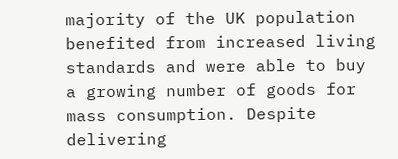majority of the UK population benefited from increased living standards and were able to buy a growing number of goods for mass consumption. Despite delivering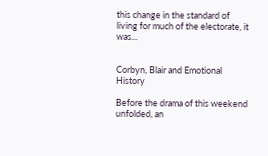this change in the standard of living for much of the electorate, it was...


Corbyn, Blair and Emotional History

Before the drama of this weekend unfolded, an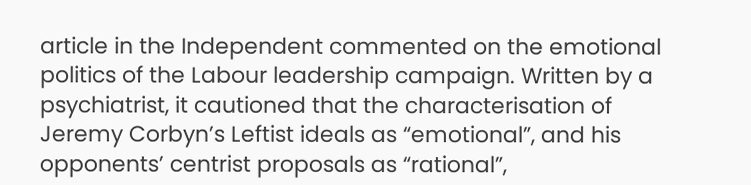article in the Independent commented on the emotional politics of the Labour leadership campaign. Written by a psychiatrist, it cautioned that the characterisation of Jeremy Corbyn’s Leftist ideals as “emotional”, and his opponents’ centrist proposals as “rational”,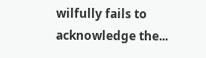wilfully fails to acknowledge the...